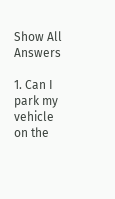Show All Answers

1. Can I park my vehicle on the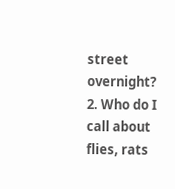street overnight?
2. Who do I call about flies, rats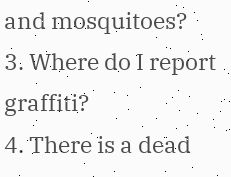and mosquitoes?
3. Where do I report graffiti?
4. There is a dead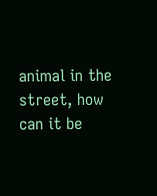animal in the street, how can it be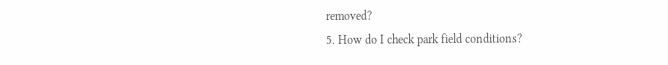removed?
5. How do I check park field conditions?